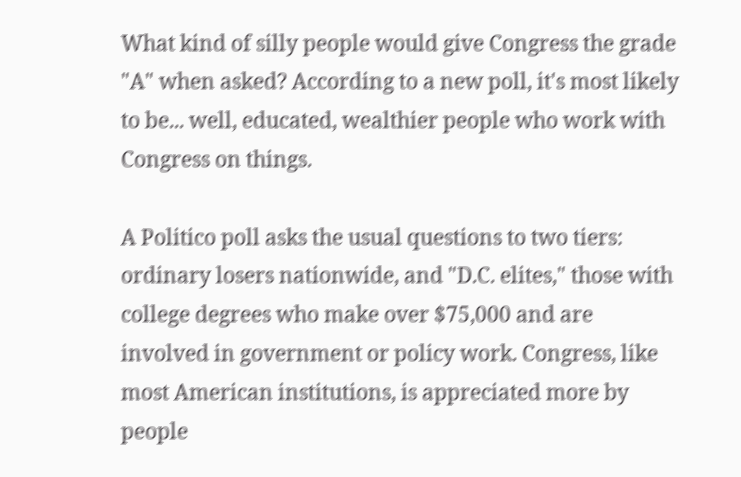What kind of silly people would give Congress the grade "A" when asked? According to a new poll, it's most likely to be... well, educated, wealthier people who work with Congress on things.

A Politico poll asks the usual questions to two tiers: ordinary losers nationwide, and "D.C. elites," those with college degrees who make over $75,000 and are involved in government or policy work. Congress, like most American institutions, is appreciated more by people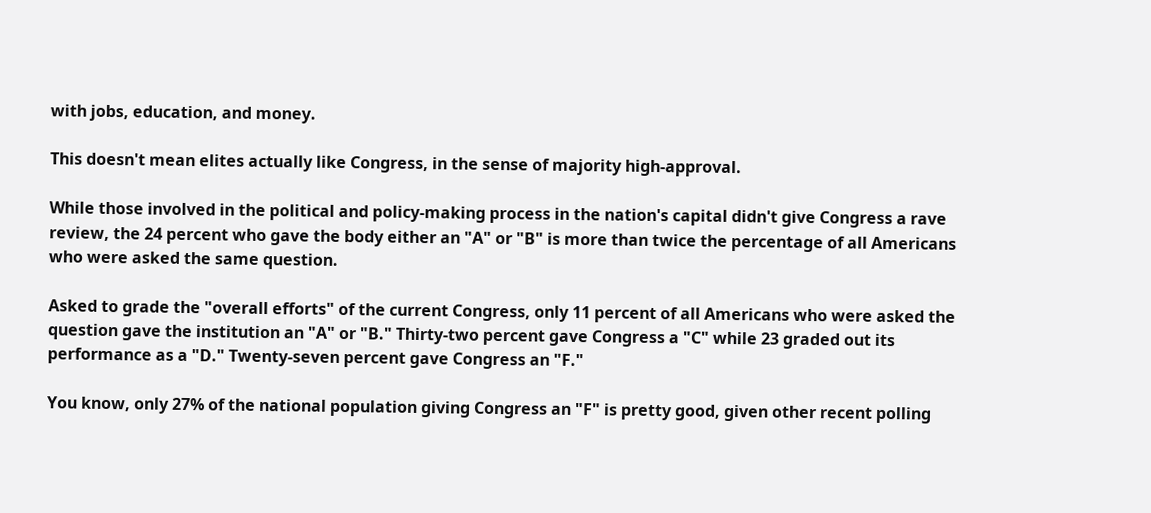with jobs, education, and money.

This doesn't mean elites actually like Congress, in the sense of majority high-approval.

While those involved in the political and policy-making process in the nation's capital didn't give Congress a rave review, the 24 percent who gave the body either an "A" or "B" is more than twice the percentage of all Americans who were asked the same question.

Asked to grade the "overall efforts" of the current Congress, only 11 percent of all Americans who were asked the question gave the institution an "A" or "B." Thirty-two percent gave Congress a "C" while 23 graded out its performance as a "D." Twenty-seven percent gave Congress an "F."

You know, only 27% of the national population giving Congress an "F" is pretty good, given other recent polling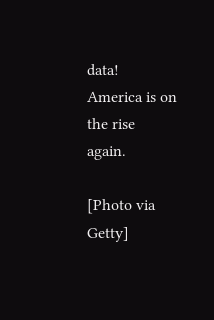data! America is on the rise again.

[Photo via Getty]